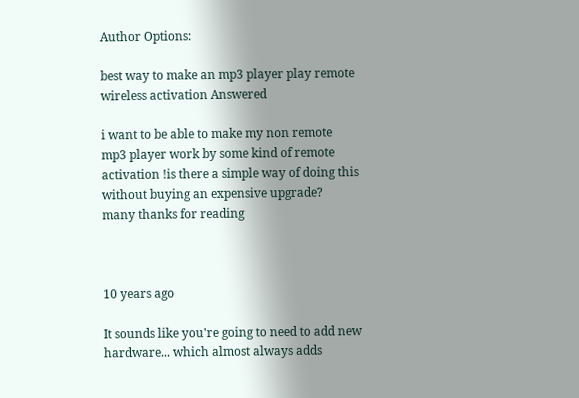Author Options:

best way to make an mp3 player play remote wireless activation Answered

i want to be able to make my non remote mp3 player work by some kind of remote activation !is there a simple way of doing this without buying an expensive upgrade?
many thanks for reading



10 years ago

It sounds like you're going to need to add new hardware... which almost always adds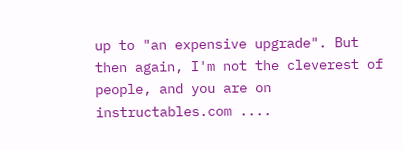up to "an expensive upgrade". But then again, I'm not the cleverest of people, and you are on instructables.com ....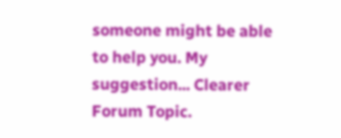someone might be able to help you. My suggestion... Clearer Forum Topic.